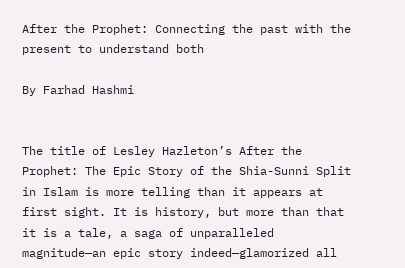After the Prophet: Connecting the past with the present to understand both

By Farhad Hashmi


The title of Lesley Hazleton’s After the Prophet: The Epic Story of the Shia-Sunni Split in Islam is more telling than it appears at first sight. It is history, but more than that it is a tale, a saga of unparalleled magnitude—an epic story indeed—glamorized all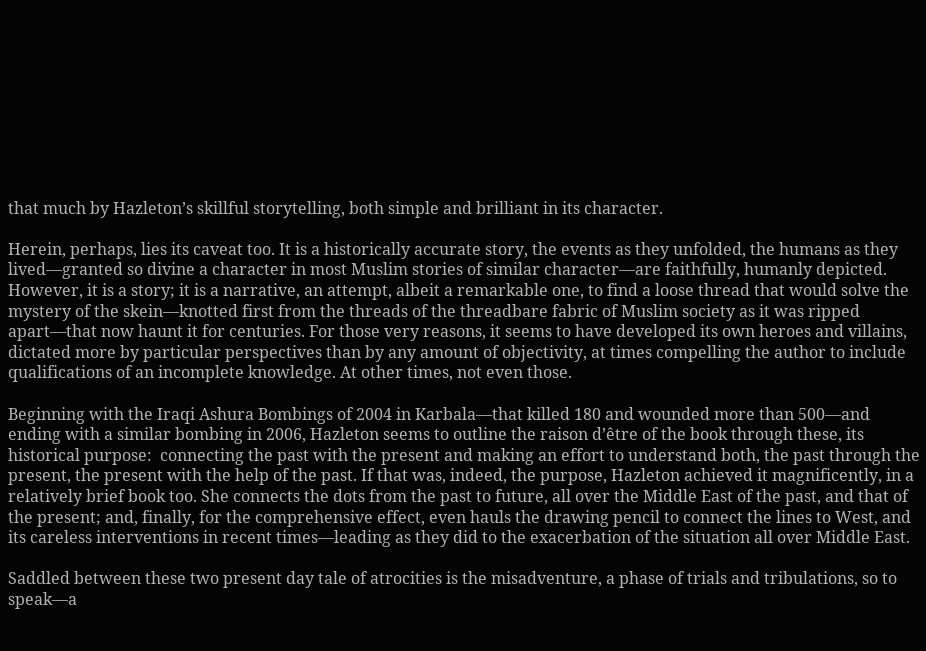that much by Hazleton’s skillful storytelling, both simple and brilliant in its character.

Herein, perhaps, lies its caveat too. It is a historically accurate story, the events as they unfolded, the humans as they lived—granted so divine a character in most Muslim stories of similar character—are faithfully, humanly depicted.  However, it is a story; it is a narrative, an attempt, albeit a remarkable one, to find a loose thread that would solve the mystery of the skein—knotted first from the threads of the threadbare fabric of Muslim society as it was ripped apart—that now haunt it for centuries. For those very reasons, it seems to have developed its own heroes and villains, dictated more by particular perspectives than by any amount of objectivity, at times compelling the author to include qualifications of an incomplete knowledge. At other times, not even those.

Beginning with the Iraqi Ashura Bombings of 2004 in Karbala—that killed 180 and wounded more than 500—and ending with a similar bombing in 2006, Hazleton seems to outline the raison d’être of the book through these, its historical purpose:  connecting the past with the present and making an effort to understand both, the past through the present, the present with the help of the past. If that was, indeed, the purpose, Hazleton achieved it magnificently, in a relatively brief book too. She connects the dots from the past to future, all over the Middle East of the past, and that of the present; and, finally, for the comprehensive effect, even hauls the drawing pencil to connect the lines to West, and its careless interventions in recent times—leading as they did to the exacerbation of the situation all over Middle East.

Saddled between these two present day tale of atrocities is the misadventure, a phase of trials and tribulations, so to speak—a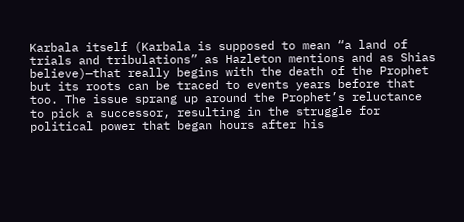Karbala itself (Karbala is supposed to mean “a land of trials and tribulations” as Hazleton mentions and as Shias believe)—that really begins with the death of the Prophet but its roots can be traced to events years before that too. The issue sprang up around the Prophet’s reluctance to pick a successor, resulting in the struggle for political power that began hours after his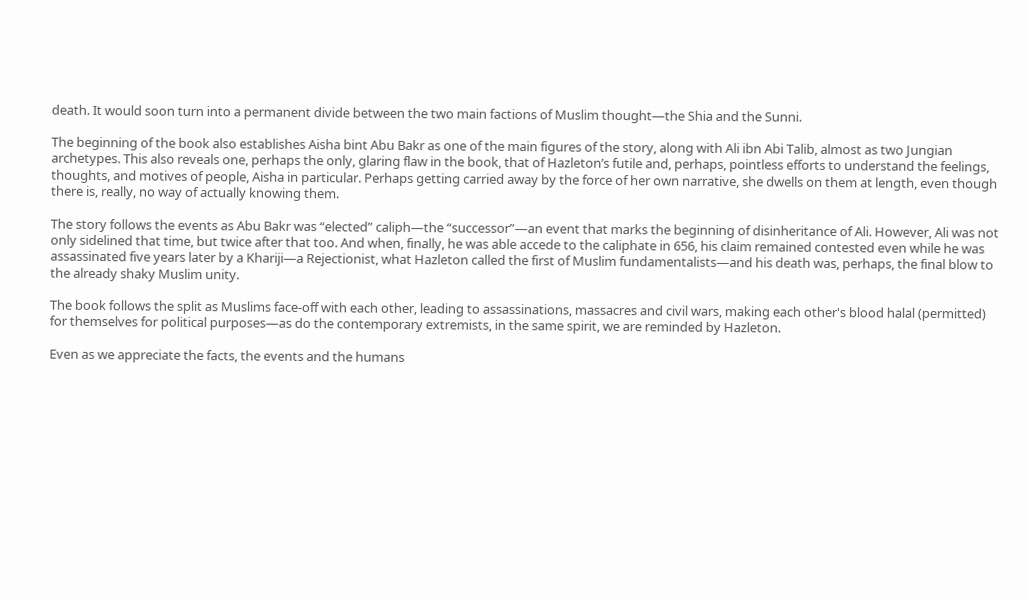death. It would soon turn into a permanent divide between the two main factions of Muslim thought—the Shia and the Sunni.

The beginning of the book also establishes Aisha bint Abu Bakr as one of the main figures of the story, along with Ali ibn Abi Talib, almost as two Jungian archetypes. This also reveals one, perhaps the only, glaring flaw in the book, that of Hazleton’s futile and, perhaps, pointless efforts to understand the feelings, thoughts, and motives of people, Aisha in particular. Perhaps getting carried away by the force of her own narrative, she dwells on them at length, even though there is, really, no way of actually knowing them.

The story follows the events as Abu Bakr was “elected” caliph—the “successor”—an event that marks the beginning of disinheritance of Ali. However, Ali was not only sidelined that time, but twice after that too. And when, finally, he was able accede to the caliphate in 656, his claim remained contested even while he was assassinated five years later by a Khariji—a Rejectionist, what Hazleton called the first of Muslim fundamentalists—and his death was, perhaps, the final blow to the already shaky Muslim unity.

The book follows the split as Muslims face-off with each other, leading to assassinations, massacres and civil wars, making each other's blood halal (permitted) for themselves for political purposes—as do the contemporary extremists, in the same spirit, we are reminded by Hazleton.

Even as we appreciate the facts, the events and the humans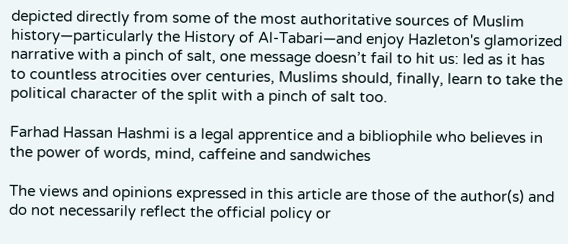depicted directly from some of the most authoritative sources of Muslim history—particularly the History of Al-Tabari—and enjoy Hazleton's glamorized narrative with a pinch of salt, one message doesn’t fail to hit us: led as it has to countless atrocities over centuries, Muslims should, finally, learn to take the political character of the split with a pinch of salt too.

Farhad Hassan Hashmi is a legal apprentice and a bibliophile who believes in the power of words, mind, caffeine and sandwiches

The views and opinions expressed in this article are those of the author(s) and do not necessarily reflect the official policy or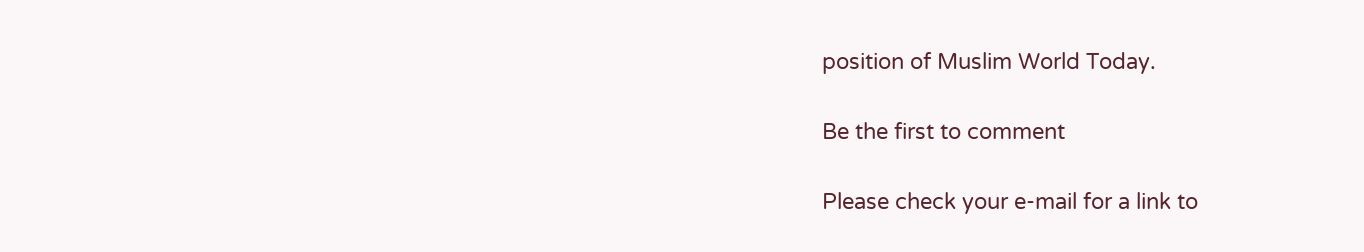position of Muslim World Today.

Be the first to comment

Please check your e-mail for a link to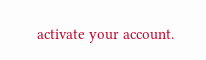activate your account.